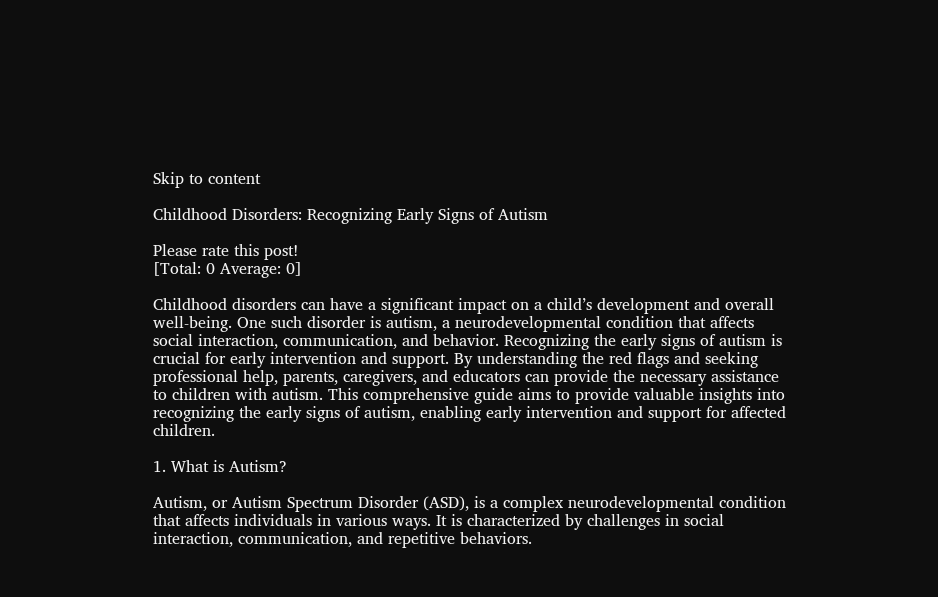Skip to content

Childhood Disorders: Recognizing Early Signs of Autism

Please rate this post!
[Total: 0 Average: 0]

Childhood disorders can have a significant impact on a child’s development and overall well-being. One such disorder is autism, a neurodevelopmental condition that affects social interaction, communication, and behavior. Recognizing the early signs of autism is crucial for early intervention and support. By understanding the red flags and seeking professional help, parents, caregivers, and educators can provide the necessary assistance to children with autism. This comprehensive guide aims to provide valuable insights into recognizing the early signs of autism, enabling early intervention and support for affected children.

1. What is Autism?

Autism, or Autism Spectrum Disorder (ASD), is a complex neurodevelopmental condition that affects individuals in various ways. It is characterized by challenges in social interaction, communication, and repetitive behaviors.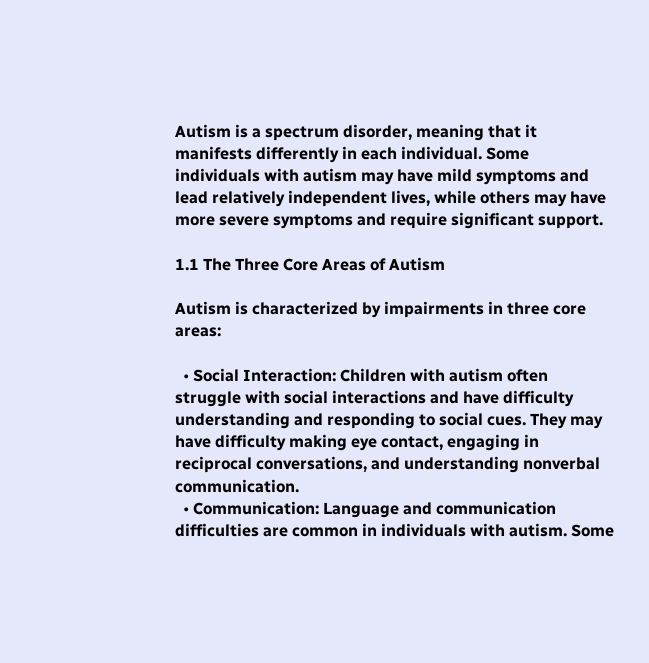Autism is a spectrum disorder, meaning that it manifests differently in each individual. Some individuals with autism may have mild symptoms and lead relatively independent lives, while others may have more severe symptoms and require significant support.

1.1 The Three Core Areas of Autism

Autism is characterized by impairments in three core areas:

  • Social Interaction: Children with autism often struggle with social interactions and have difficulty understanding and responding to social cues. They may have difficulty making eye contact, engaging in reciprocal conversations, and understanding nonverbal communication.
  • Communication: Language and communication difficulties are common in individuals with autism. Some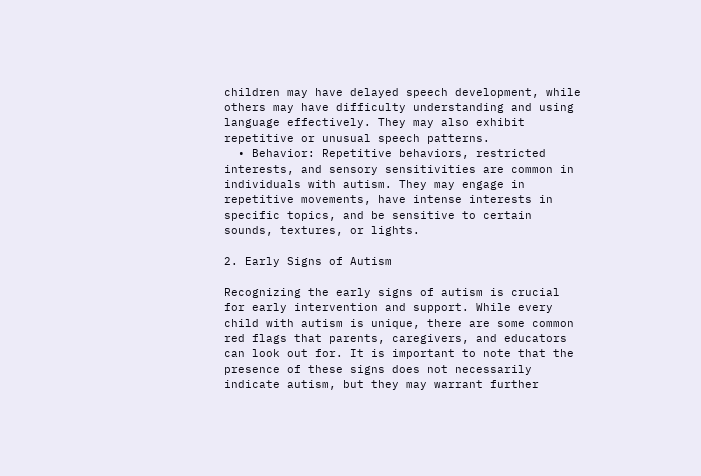children may have delayed speech development, while others may have difficulty understanding and using language effectively. They may also exhibit repetitive or unusual speech patterns.
  • Behavior: Repetitive behaviors, restricted interests, and sensory sensitivities are common in individuals with autism. They may engage in repetitive movements, have intense interests in specific topics, and be sensitive to certain sounds, textures, or lights.

2. Early Signs of Autism

Recognizing the early signs of autism is crucial for early intervention and support. While every child with autism is unique, there are some common red flags that parents, caregivers, and educators can look out for. It is important to note that the presence of these signs does not necessarily indicate autism, but they may warrant further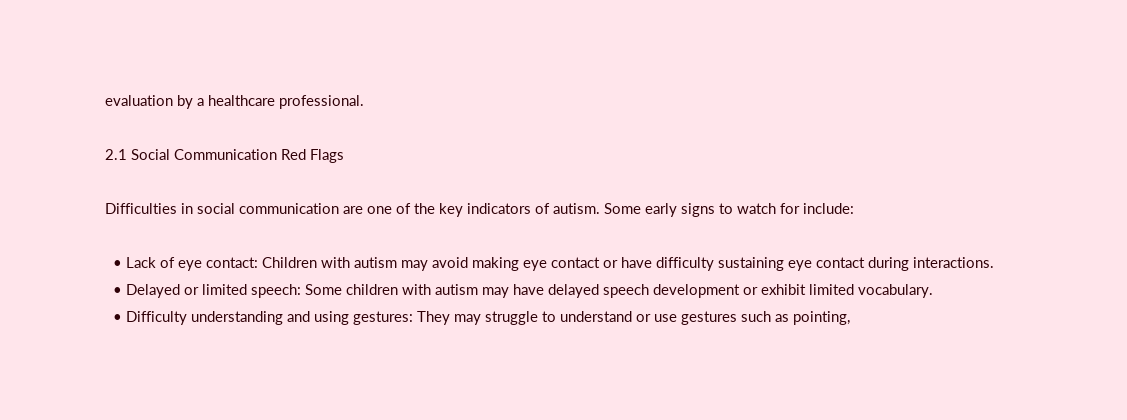evaluation by a healthcare professional.

2.1 Social Communication Red Flags

Difficulties in social communication are one of the key indicators of autism. Some early signs to watch for include:

  • Lack of eye contact: Children with autism may avoid making eye contact or have difficulty sustaining eye contact during interactions.
  • Delayed or limited speech: Some children with autism may have delayed speech development or exhibit limited vocabulary.
  • Difficulty understanding and using gestures: They may struggle to understand or use gestures such as pointing,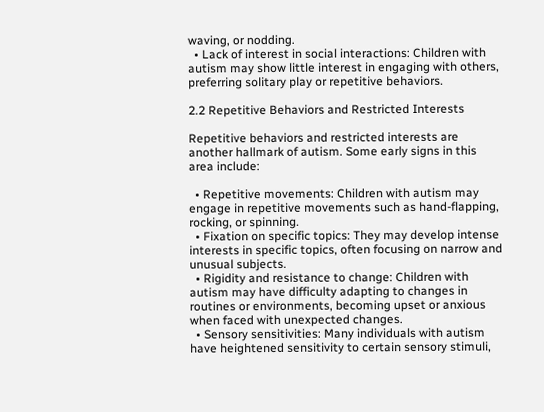waving, or nodding.
  • Lack of interest in social interactions: Children with autism may show little interest in engaging with others, preferring solitary play or repetitive behaviors.

2.2 Repetitive Behaviors and Restricted Interests

Repetitive behaviors and restricted interests are another hallmark of autism. Some early signs in this area include:

  • Repetitive movements: Children with autism may engage in repetitive movements such as hand-flapping, rocking, or spinning.
  • Fixation on specific topics: They may develop intense interests in specific topics, often focusing on narrow and unusual subjects.
  • Rigidity and resistance to change: Children with autism may have difficulty adapting to changes in routines or environments, becoming upset or anxious when faced with unexpected changes.
  • Sensory sensitivities: Many individuals with autism have heightened sensitivity to certain sensory stimuli,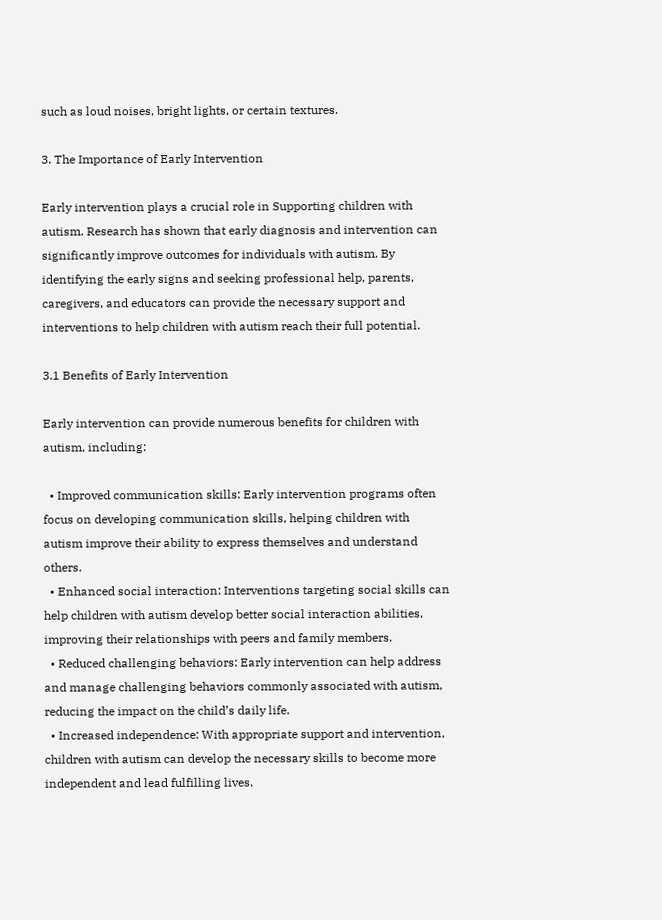such as loud noises, bright lights, or certain textures.

3. The Importance of Early Intervention

Early intervention plays a crucial role in Supporting children with autism. Research has shown that early diagnosis and intervention can significantly improve outcomes for individuals with autism. By identifying the early signs and seeking professional help, parents, caregivers, and educators can provide the necessary support and interventions to help children with autism reach their full potential.

3.1 Benefits of Early Intervention

Early intervention can provide numerous benefits for children with autism, including:

  • Improved communication skills: Early intervention programs often focus on developing communication skills, helping children with autism improve their ability to express themselves and understand others.
  • Enhanced social interaction: Interventions targeting social skills can help children with autism develop better social interaction abilities, improving their relationships with peers and family members.
  • Reduced challenging behaviors: Early intervention can help address and manage challenging behaviors commonly associated with autism, reducing the impact on the child’s daily life.
  • Increased independence: With appropriate support and intervention, children with autism can develop the necessary skills to become more independent and lead fulfilling lives.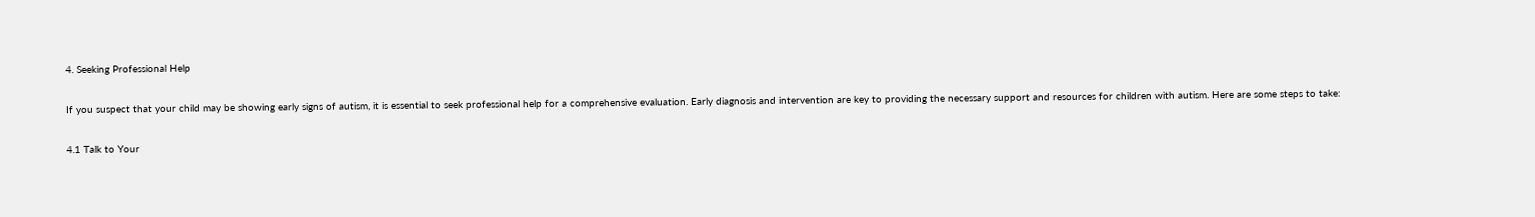4. Seeking Professional Help

If you suspect that your child may be showing early signs of autism, it is essential to seek professional help for a comprehensive evaluation. Early diagnosis and intervention are key to providing the necessary support and resources for children with autism. Here are some steps to take:

4.1 Talk to Your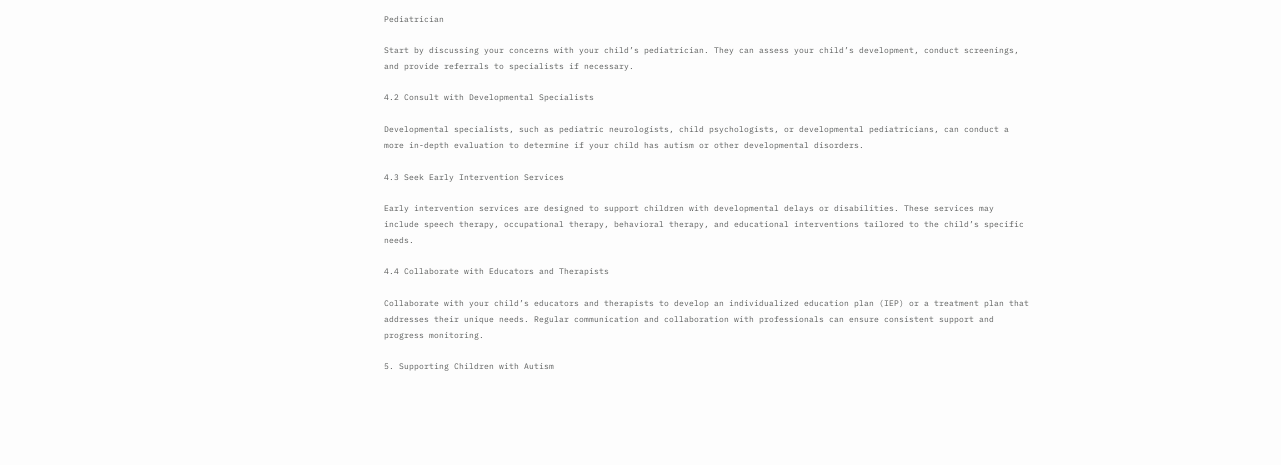Pediatrician

Start by discussing your concerns with your child’s pediatrician. They can assess your child’s development, conduct screenings, and provide referrals to specialists if necessary.

4.2 Consult with Developmental Specialists

Developmental specialists, such as pediatric neurologists, child psychologists, or developmental pediatricians, can conduct a more in-depth evaluation to determine if your child has autism or other developmental disorders.

4.3 Seek Early Intervention Services

Early intervention services are designed to support children with developmental delays or disabilities. These services may include speech therapy, occupational therapy, behavioral therapy, and educational interventions tailored to the child’s specific needs.

4.4 Collaborate with Educators and Therapists

Collaborate with your child’s educators and therapists to develop an individualized education plan (IEP) or a treatment plan that addresses their unique needs. Regular communication and collaboration with professionals can ensure consistent support and progress monitoring.

5. Supporting Children with Autism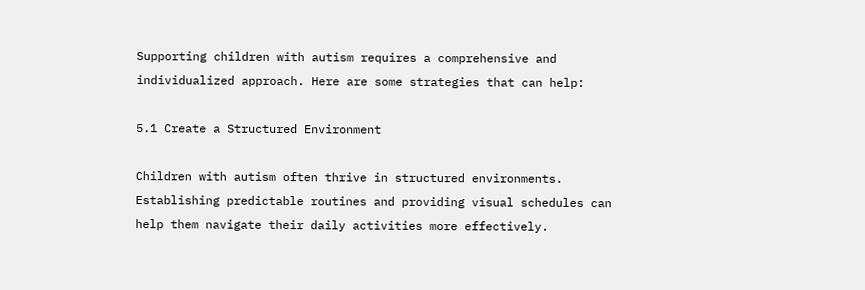Supporting children with autism requires a comprehensive and individualized approach. Here are some strategies that can help:

5.1 Create a Structured Environment

Children with autism often thrive in structured environments. Establishing predictable routines and providing visual schedules can help them navigate their daily activities more effectively.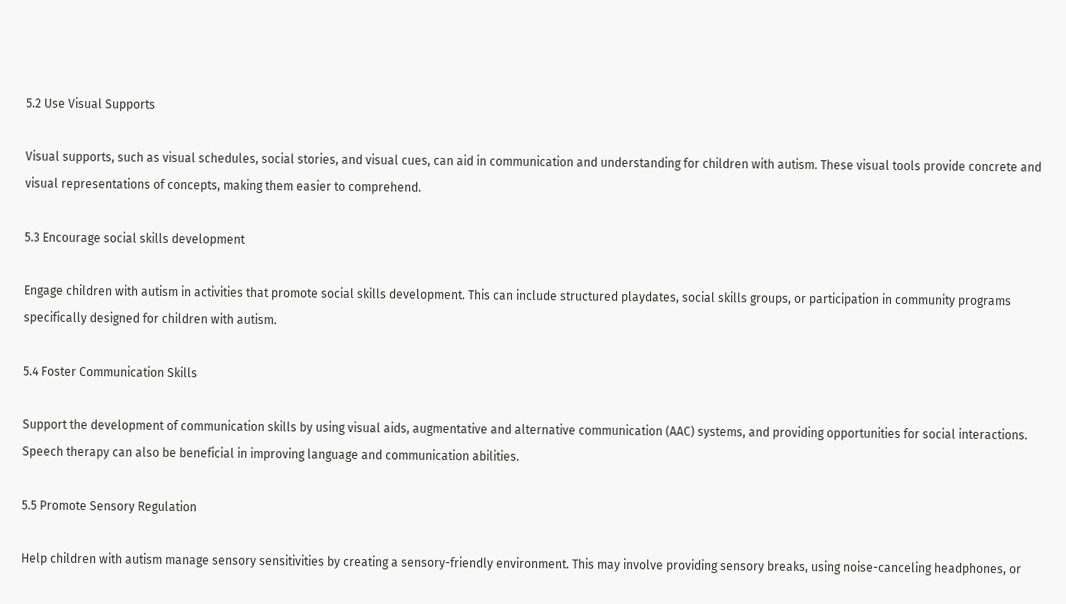5.2 Use Visual Supports

Visual supports, such as visual schedules, social stories, and visual cues, can aid in communication and understanding for children with autism. These visual tools provide concrete and visual representations of concepts, making them easier to comprehend.

5.3 Encourage social skills development

Engage children with autism in activities that promote social skills development. This can include structured playdates, social skills groups, or participation in community programs specifically designed for children with autism.

5.4 Foster Communication Skills

Support the development of communication skills by using visual aids, augmentative and alternative communication (AAC) systems, and providing opportunities for social interactions. Speech therapy can also be beneficial in improving language and communication abilities.

5.5 Promote Sensory Regulation

Help children with autism manage sensory sensitivities by creating a sensory-friendly environment. This may involve providing sensory breaks, using noise-canceling headphones, or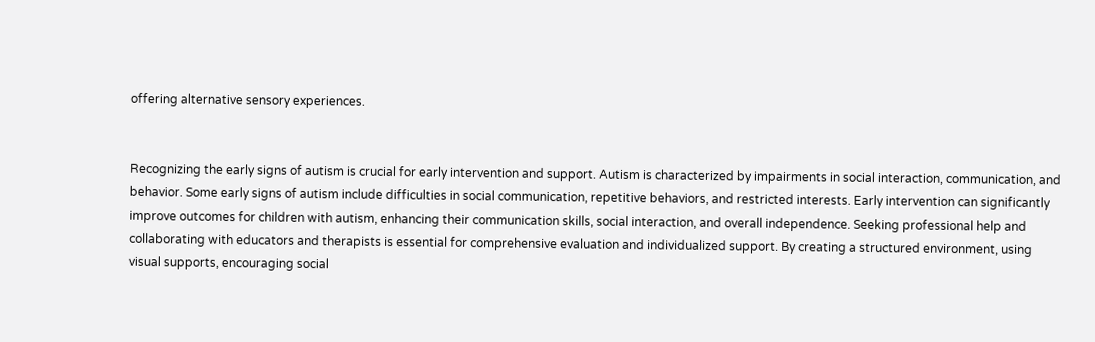offering alternative sensory experiences.


Recognizing the early signs of autism is crucial for early intervention and support. Autism is characterized by impairments in social interaction, communication, and behavior. Some early signs of autism include difficulties in social communication, repetitive behaviors, and restricted interests. Early intervention can significantly improve outcomes for children with autism, enhancing their communication skills, social interaction, and overall independence. Seeking professional help and collaborating with educators and therapists is essential for comprehensive evaluation and individualized support. By creating a structured environment, using visual supports, encouraging social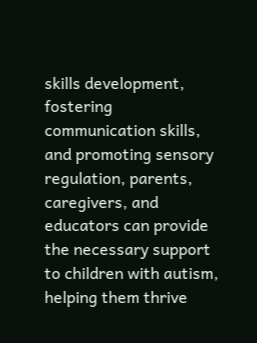skills development, fostering communication skills, and promoting sensory regulation, parents, caregivers, and educators can provide the necessary support to children with autism, helping them thrive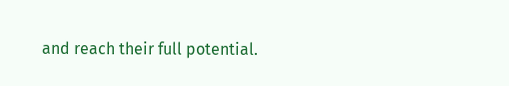and reach their full potential.